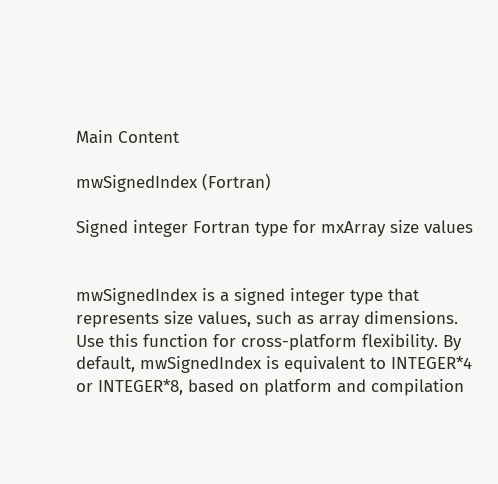Main Content

mwSignedIndex (Fortran)

Signed integer Fortran type for mxArray size values


mwSignedIndex is a signed integer type that represents size values, such as array dimensions. Use this function for cross-platform flexibility. By default, mwSignedIndex is equivalent to INTEGER*4 or INTEGER*8, based on platform and compilation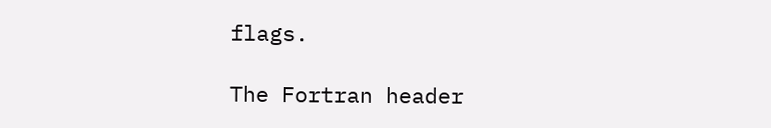flags.

The Fortran header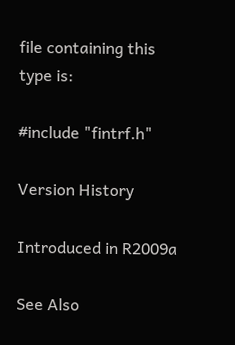file containing this type is:

#include "fintrf.h"

Version History

Introduced in R2009a

See Also